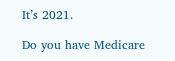It’s 2021.

Do you have Medicare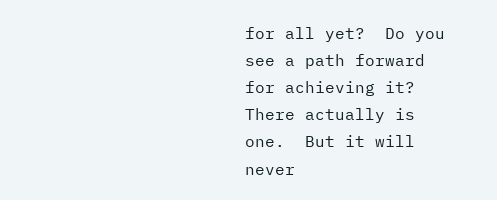for all yet?  Do you see a path forward for achieving it?  There actually is one.  But it will never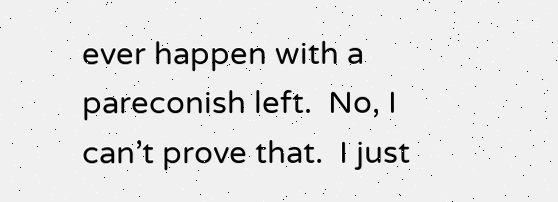ever happen with a pareconish left.  No, I can’t prove that.  I just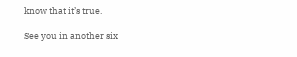know that it’s true.

See you in another six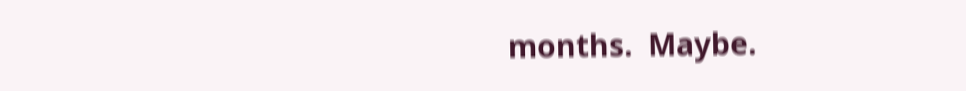months.  Maybe.